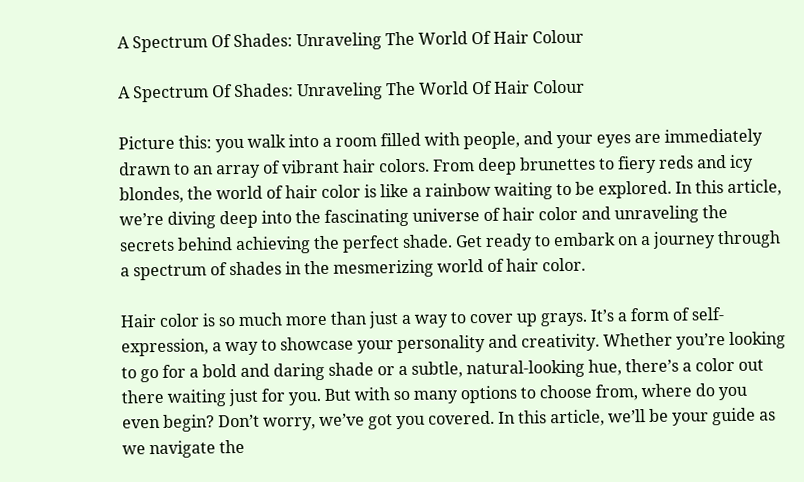A Spectrum Of Shades: Unraveling The World Of Hair Colour

A Spectrum Of Shades: Unraveling The World Of Hair Colour

Picture this: you walk into a room filled with people, and your eyes are immediately drawn to an array of vibrant hair colors. From deep brunettes to fiery reds and icy blondes, the world of hair color is like a rainbow waiting to be explored. In this article, we’re diving deep into the fascinating universe of hair color and unraveling the secrets behind achieving the perfect shade. Get ready to embark on a journey through a spectrum of shades in the mesmerizing world of hair color.

Hair color is so much more than just a way to cover up grays. It’s a form of self-expression, a way to showcase your personality and creativity. Whether you’re looking to go for a bold and daring shade or a subtle, natural-looking hue, there’s a color out there waiting just for you. But with so many options to choose from, where do you even begin? Don’t worry, we’ve got you covered. In this article, we’ll be your guide as we navigate the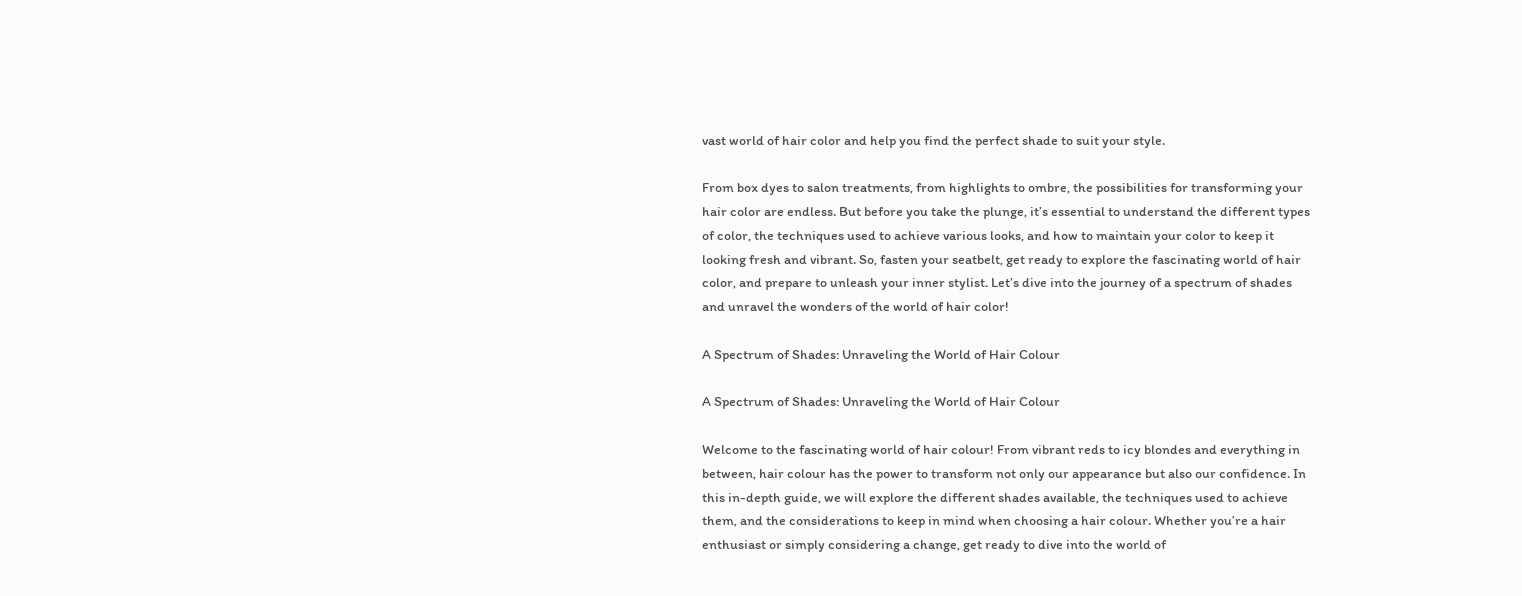vast world of hair color and help you find the perfect shade to suit your style.

From box dyes to salon treatments, from highlights to ombre, the possibilities for transforming your hair color are endless. But before you take the plunge, it’s essential to understand the different types of color, the techniques used to achieve various looks, and how to maintain your color to keep it looking fresh and vibrant. So, fasten your seatbelt, get ready to explore the fascinating world of hair color, and prepare to unleash your inner stylist. Let’s dive into the journey of a spectrum of shades and unravel the wonders of the world of hair color!

A Spectrum of Shades: Unraveling the World of Hair Colour

A Spectrum of Shades: Unraveling the World of Hair Colour

Welcome to the fascinating world of hair colour! From vibrant reds to icy blondes and everything in between, hair colour has the power to transform not only our appearance but also our confidence. In this in-depth guide, we will explore the different shades available, the techniques used to achieve them, and the considerations to keep in mind when choosing a hair colour. Whether you’re a hair enthusiast or simply considering a change, get ready to dive into the world of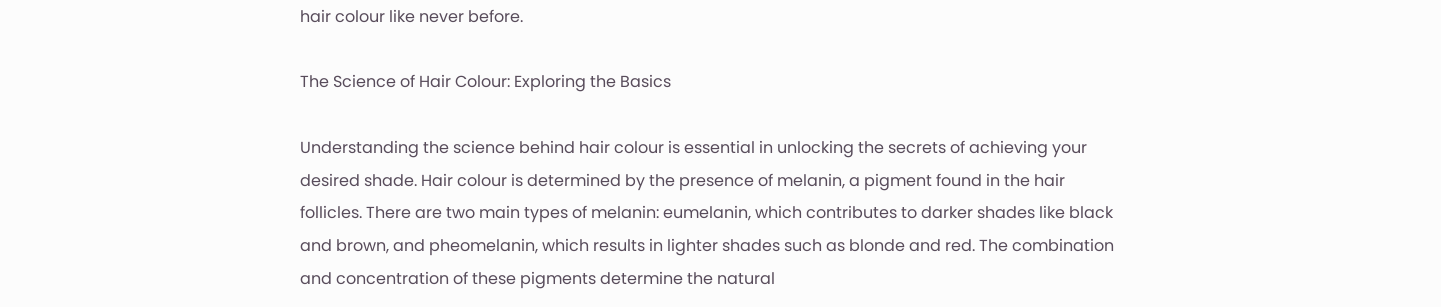hair colour like never before.

The Science of Hair Colour: Exploring the Basics

Understanding the science behind hair colour is essential in unlocking the secrets of achieving your desired shade. Hair colour is determined by the presence of melanin, a pigment found in the hair follicles. There are two main types of melanin: eumelanin, which contributes to darker shades like black and brown, and pheomelanin, which results in lighter shades such as blonde and red. The combination and concentration of these pigments determine the natural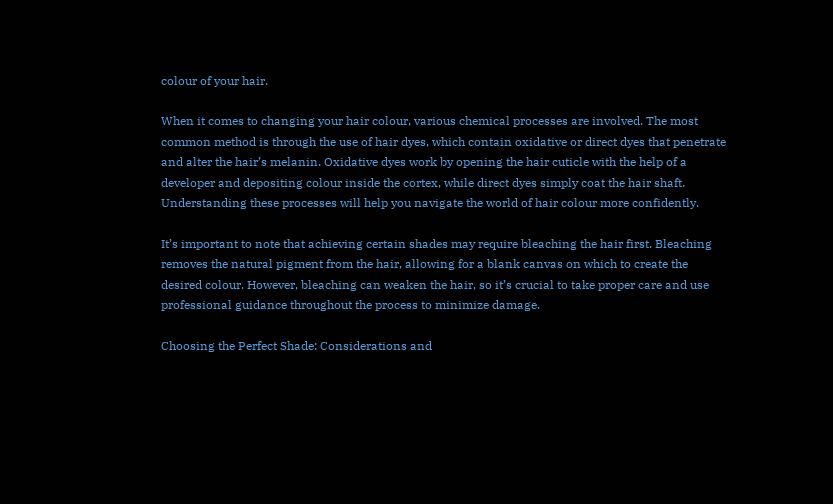colour of your hair.

When it comes to changing your hair colour, various chemical processes are involved. The most common method is through the use of hair dyes, which contain oxidative or direct dyes that penetrate and alter the hair’s melanin. Oxidative dyes work by opening the hair cuticle with the help of a developer and depositing colour inside the cortex, while direct dyes simply coat the hair shaft. Understanding these processes will help you navigate the world of hair colour more confidently.

It’s important to note that achieving certain shades may require bleaching the hair first. Bleaching removes the natural pigment from the hair, allowing for a blank canvas on which to create the desired colour. However, bleaching can weaken the hair, so it’s crucial to take proper care and use professional guidance throughout the process to minimize damage.

Choosing the Perfect Shade: Considerations and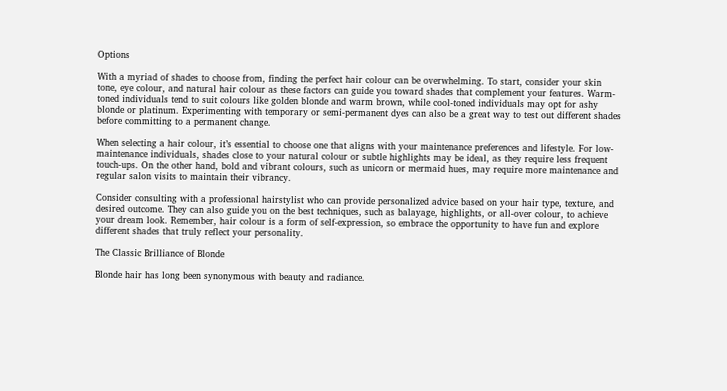Options

With a myriad of shades to choose from, finding the perfect hair colour can be overwhelming. To start, consider your skin tone, eye colour, and natural hair colour as these factors can guide you toward shades that complement your features. Warm-toned individuals tend to suit colours like golden blonde and warm brown, while cool-toned individuals may opt for ashy blonde or platinum. Experimenting with temporary or semi-permanent dyes can also be a great way to test out different shades before committing to a permanent change.

When selecting a hair colour, it’s essential to choose one that aligns with your maintenance preferences and lifestyle. For low-maintenance individuals, shades close to your natural colour or subtle highlights may be ideal, as they require less frequent touch-ups. On the other hand, bold and vibrant colours, such as unicorn or mermaid hues, may require more maintenance and regular salon visits to maintain their vibrancy.

Consider consulting with a professional hairstylist who can provide personalized advice based on your hair type, texture, and desired outcome. They can also guide you on the best techniques, such as balayage, highlights, or all-over colour, to achieve your dream look. Remember, hair colour is a form of self-expression, so embrace the opportunity to have fun and explore different shades that truly reflect your personality.

The Classic Brilliance of Blonde

Blonde hair has long been synonymous with beauty and radiance.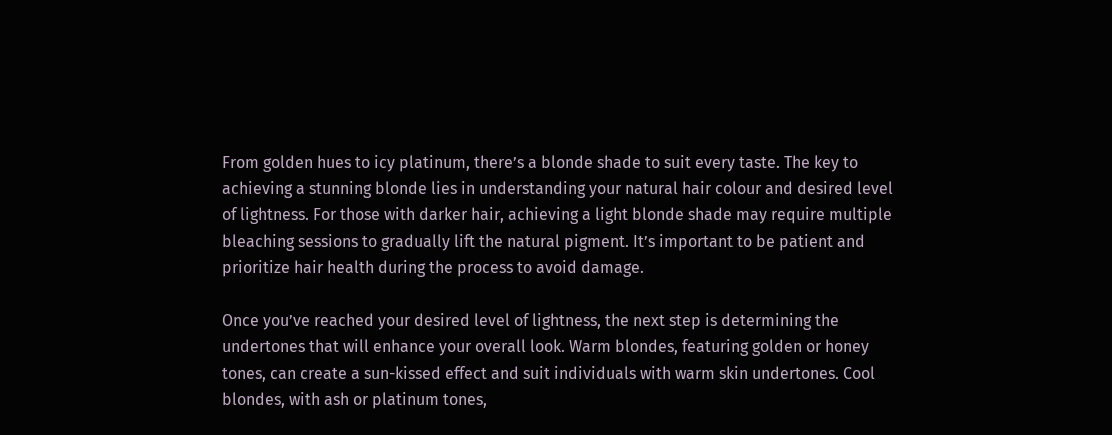From golden hues to icy platinum, there’s a blonde shade to suit every taste. The key to achieving a stunning blonde lies in understanding your natural hair colour and desired level of lightness. For those with darker hair, achieving a light blonde shade may require multiple bleaching sessions to gradually lift the natural pigment. It’s important to be patient and prioritize hair health during the process to avoid damage.

Once you’ve reached your desired level of lightness, the next step is determining the undertones that will enhance your overall look. Warm blondes, featuring golden or honey tones, can create a sun-kissed effect and suit individuals with warm skin undertones. Cool blondes, with ash or platinum tones,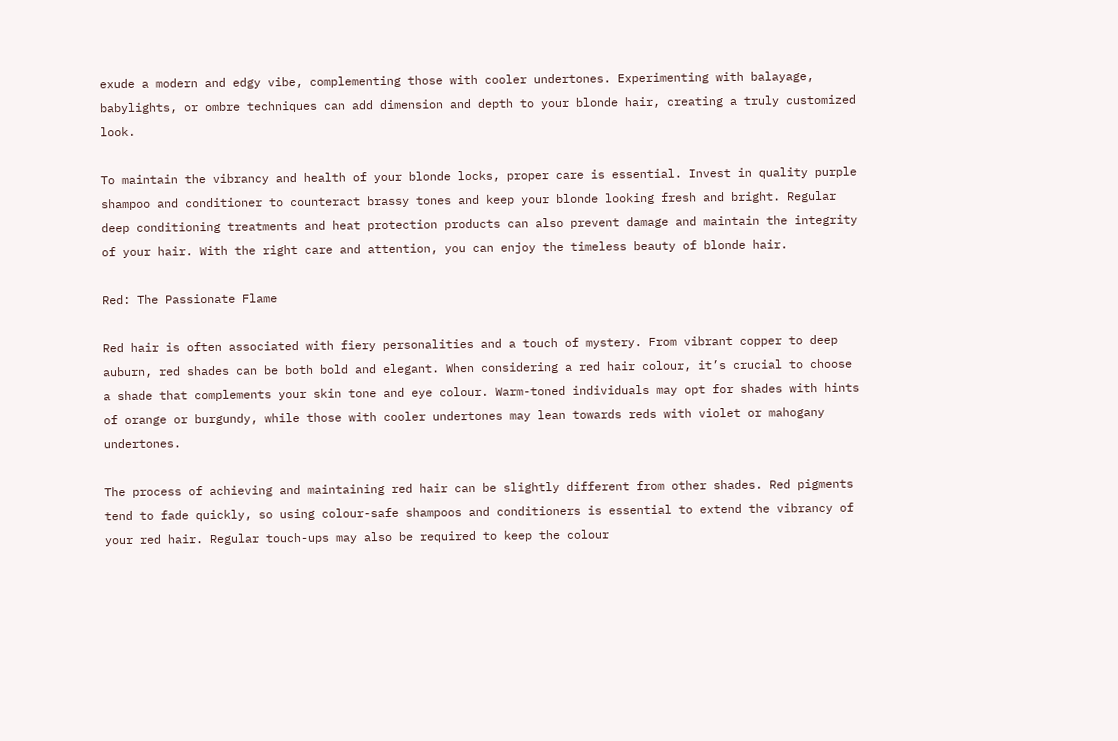exude a modern and edgy vibe, complementing those with cooler undertones. Experimenting with balayage, babylights, or ombre techniques can add dimension and depth to your blonde hair, creating a truly customized look.

To maintain the vibrancy and health of your blonde locks, proper care is essential. Invest in quality purple shampoo and conditioner to counteract brassy tones and keep your blonde looking fresh and bright. Regular deep conditioning treatments and heat protection products can also prevent damage and maintain the integrity of your hair. With the right care and attention, you can enjoy the timeless beauty of blonde hair.

Red: The Passionate Flame

Red hair is often associated with fiery personalities and a touch of mystery. From vibrant copper to deep auburn, red shades can be both bold and elegant. When considering a red hair colour, it’s crucial to choose a shade that complements your skin tone and eye colour. Warm-toned individuals may opt for shades with hints of orange or burgundy, while those with cooler undertones may lean towards reds with violet or mahogany undertones.

The process of achieving and maintaining red hair can be slightly different from other shades. Red pigments tend to fade quickly, so using colour-safe shampoos and conditioners is essential to extend the vibrancy of your red hair. Regular touch-ups may also be required to keep the colour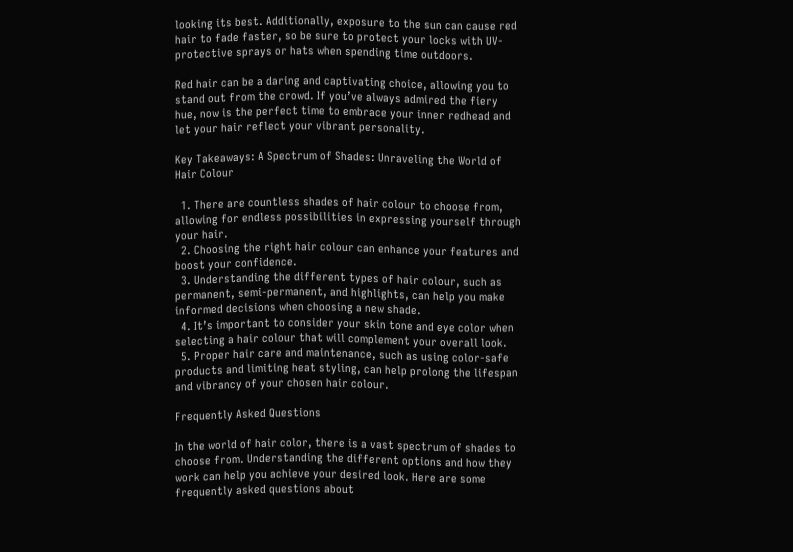looking its best. Additionally, exposure to the sun can cause red hair to fade faster, so be sure to protect your locks with UV-protective sprays or hats when spending time outdoors.

Red hair can be a daring and captivating choice, allowing you to stand out from the crowd. If you’ve always admired the fiery hue, now is the perfect time to embrace your inner redhead and let your hair reflect your vibrant personality.

Key Takeaways: A Spectrum of Shades: Unraveling the World of Hair Colour

  1. There are countless shades of hair colour to choose from, allowing for endless possibilities in expressing yourself through your hair.
  2. Choosing the right hair colour can enhance your features and boost your confidence.
  3. Understanding the different types of hair colour, such as permanent, semi-permanent, and highlights, can help you make informed decisions when choosing a new shade.
  4. It’s important to consider your skin tone and eye color when selecting a hair colour that will complement your overall look.
  5. Proper hair care and maintenance, such as using color-safe products and limiting heat styling, can help prolong the lifespan and vibrancy of your chosen hair colour.

Frequently Asked Questions

In the world of hair color, there is a vast spectrum of shades to choose from. Understanding the different options and how they work can help you achieve your desired look. Here are some frequently asked questions about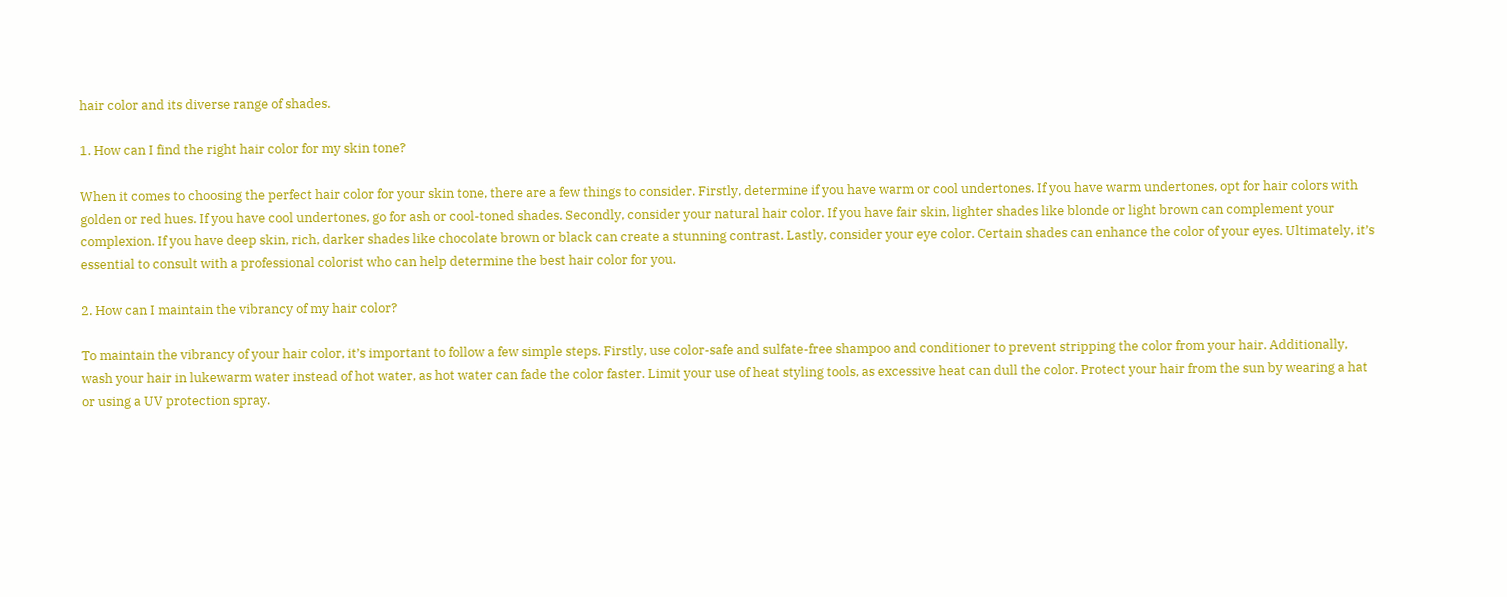hair color and its diverse range of shades.

1. How can I find the right hair color for my skin tone?

When it comes to choosing the perfect hair color for your skin tone, there are a few things to consider. Firstly, determine if you have warm or cool undertones. If you have warm undertones, opt for hair colors with golden or red hues. If you have cool undertones, go for ash or cool-toned shades. Secondly, consider your natural hair color. If you have fair skin, lighter shades like blonde or light brown can complement your complexion. If you have deep skin, rich, darker shades like chocolate brown or black can create a stunning contrast. Lastly, consider your eye color. Certain shades can enhance the color of your eyes. Ultimately, it’s essential to consult with a professional colorist who can help determine the best hair color for you.

2. How can I maintain the vibrancy of my hair color?

To maintain the vibrancy of your hair color, it’s important to follow a few simple steps. Firstly, use color-safe and sulfate-free shampoo and conditioner to prevent stripping the color from your hair. Additionally, wash your hair in lukewarm water instead of hot water, as hot water can fade the color faster. Limit your use of heat styling tools, as excessive heat can dull the color. Protect your hair from the sun by wearing a hat or using a UV protection spray.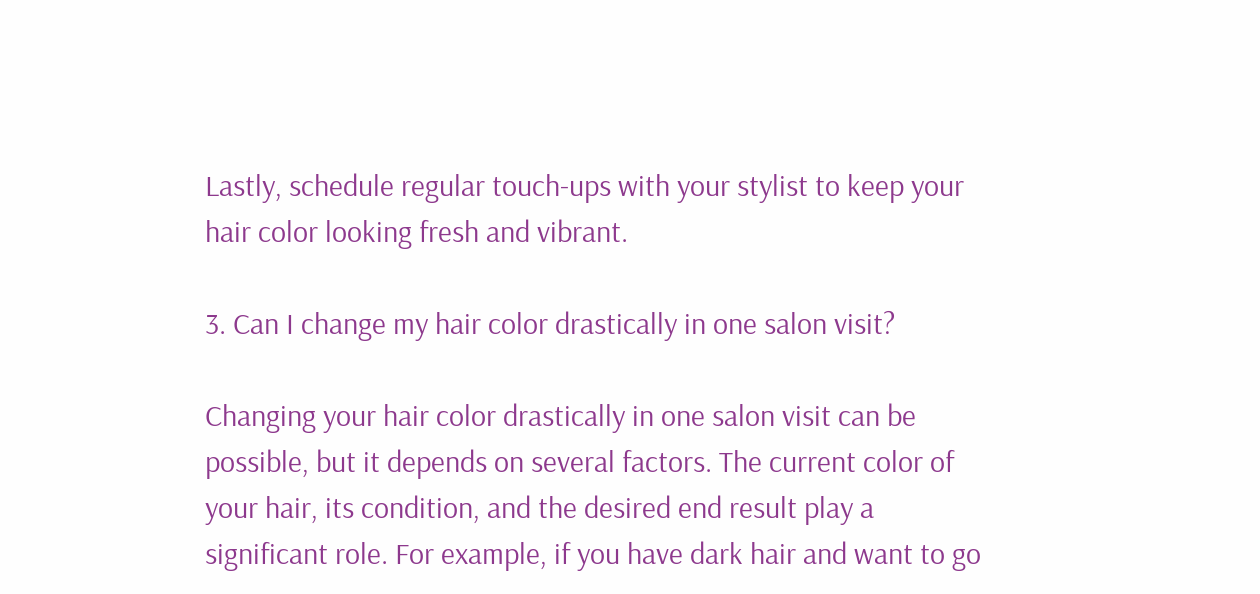Lastly, schedule regular touch-ups with your stylist to keep your hair color looking fresh and vibrant.

3. Can I change my hair color drastically in one salon visit?

Changing your hair color drastically in one salon visit can be possible, but it depends on several factors. The current color of your hair, its condition, and the desired end result play a significant role. For example, if you have dark hair and want to go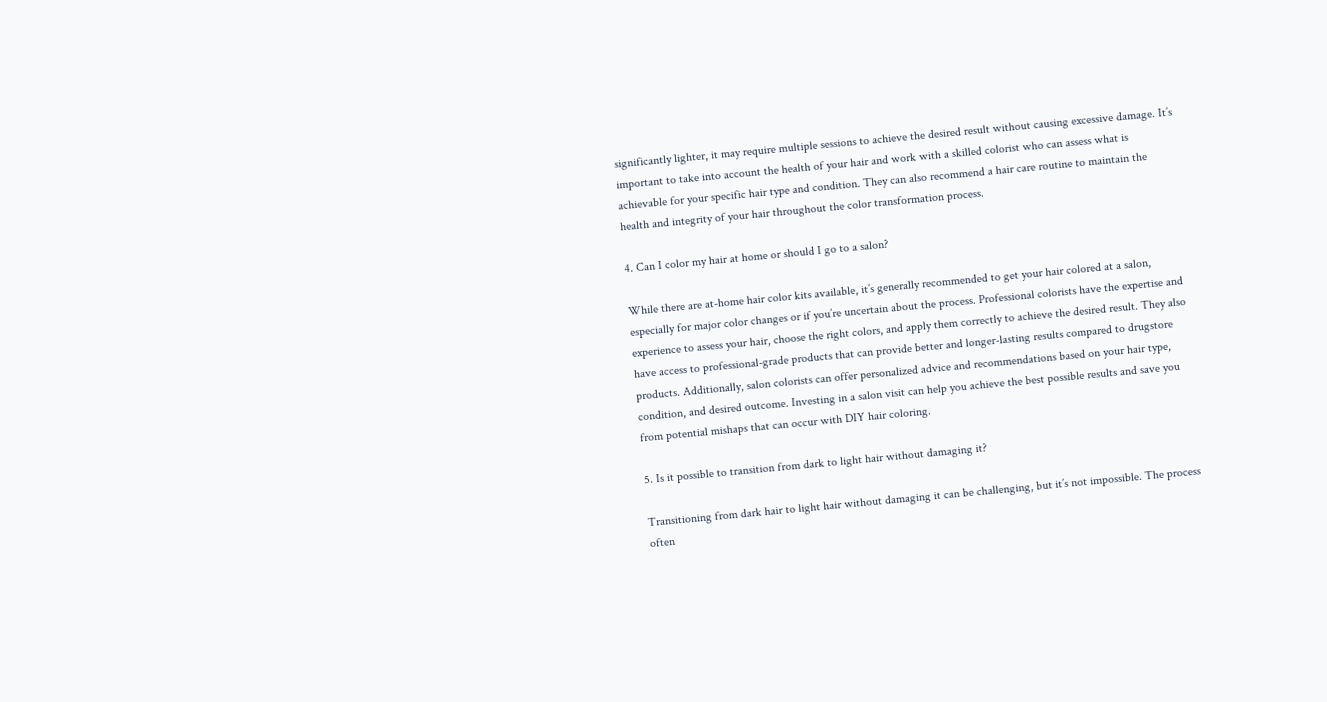significantly lighter, it may require multiple sessions to achieve the desired result without causing excessive damage. It’s important to take into account the health of your hair and work with a skilled colorist who can assess what is achievable for your specific hair type and condition. They can also recommend a hair care routine to maintain the health and integrity of your hair throughout the color transformation process.

4. Can I color my hair at home or should I go to a salon?

While there are at-home hair color kits available, it’s generally recommended to get your hair colored at a salon, especially for major color changes or if you’re uncertain about the process. Professional colorists have the expertise and experience to assess your hair, choose the right colors, and apply them correctly to achieve the desired result. They also have access to professional-grade products that can provide better and longer-lasting results compared to drugstore products. Additionally, salon colorists can offer personalized advice and recommendations based on your hair type, condition, and desired outcome. Investing in a salon visit can help you achieve the best possible results and save you from potential mishaps that can occur with DIY hair coloring.

5. Is it possible to transition from dark to light hair without damaging it?

Transitioning from dark hair to light hair without damaging it can be challenging, but it’s not impossible. The process often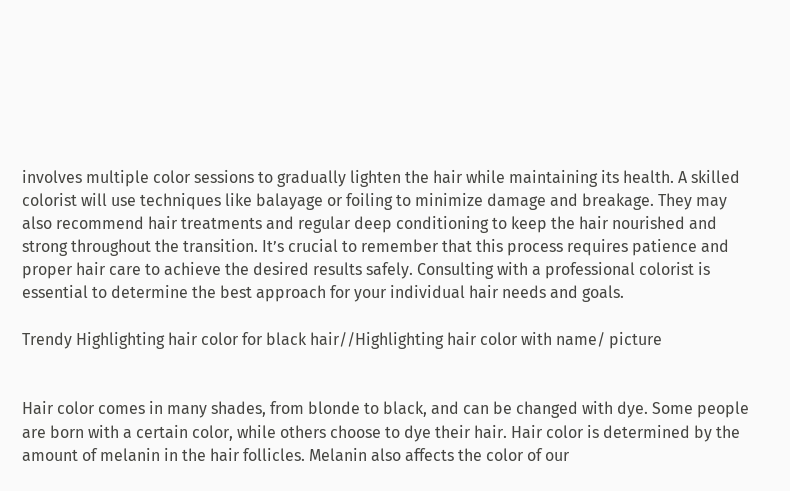involves multiple color sessions to gradually lighten the hair while maintaining its health. A skilled colorist will use techniques like balayage or foiling to minimize damage and breakage. They may also recommend hair treatments and regular deep conditioning to keep the hair nourished and strong throughout the transition. It’s crucial to remember that this process requires patience and proper hair care to achieve the desired results safely. Consulting with a professional colorist is essential to determine the best approach for your individual hair needs and goals.

Trendy Highlighting hair color for black hair//Highlighting hair color with name/ picture


Hair color comes in many shades, from blonde to black, and can be changed with dye. Some people are born with a certain color, while others choose to dye their hair. Hair color is determined by the amount of melanin in the hair follicles. Melanin also affects the color of our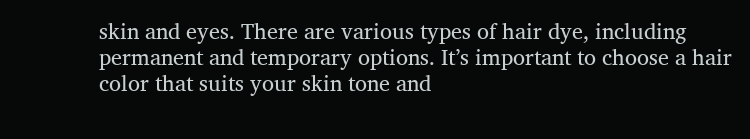skin and eyes. There are various types of hair dye, including permanent and temporary options. It’s important to choose a hair color that suits your skin tone and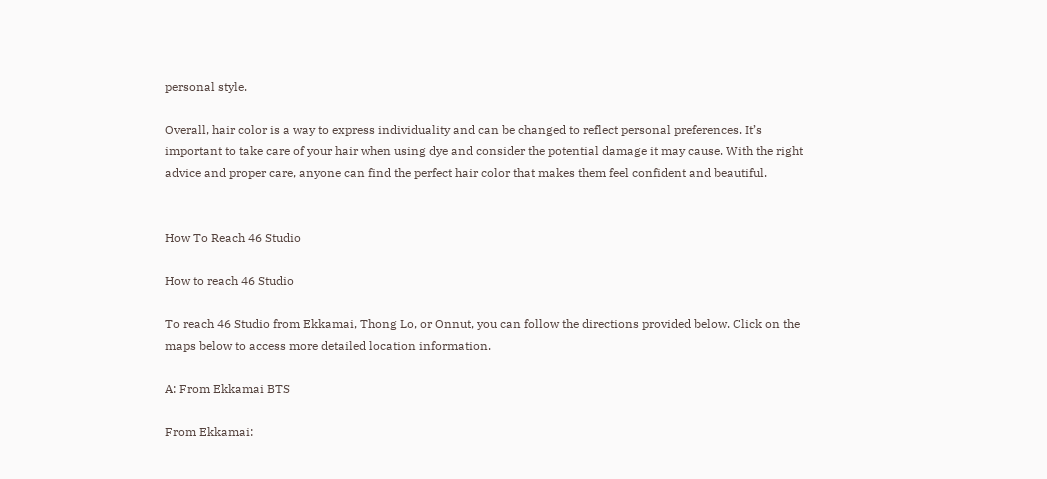personal style.

Overall, hair color is a way to express individuality and can be changed to reflect personal preferences. It’s important to take care of your hair when using dye and consider the potential damage it may cause. With the right advice and proper care, anyone can find the perfect hair color that makes them feel confident and beautiful.


How To Reach 46 Studio

How to reach 46 Studio

To reach 46 Studio from Ekkamai, Thong Lo, or Onnut, you can follow the directions provided below. Click on the maps below to access more detailed location information.

A: From Ekkamai BTS

From Ekkamai: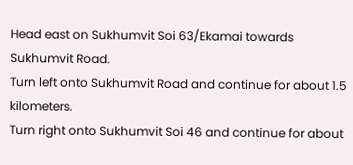Head east on Sukhumvit Soi 63/Ekamai towards Sukhumvit Road.
Turn left onto Sukhumvit Road and continue for about 1.5 kilometers.
Turn right onto Sukhumvit Soi 46 and continue for about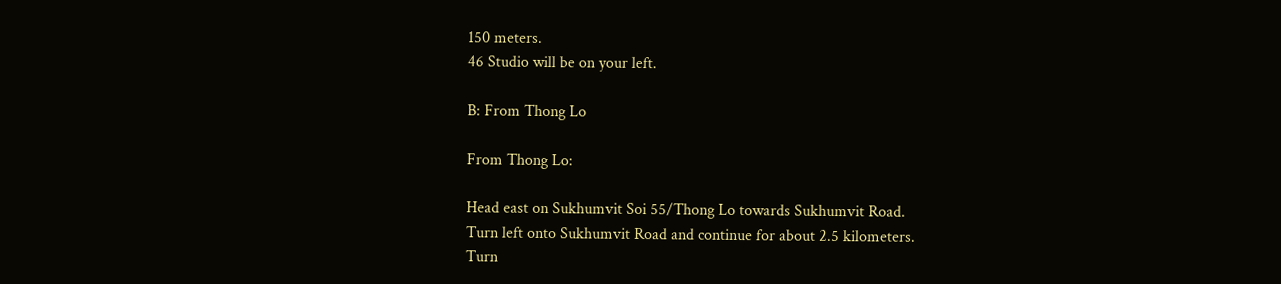150 meters.
46 Studio will be on your left.

B: From Thong Lo

From Thong Lo:

Head east on Sukhumvit Soi 55/Thong Lo towards Sukhumvit Road.
Turn left onto Sukhumvit Road and continue for about 2.5 kilometers.
Turn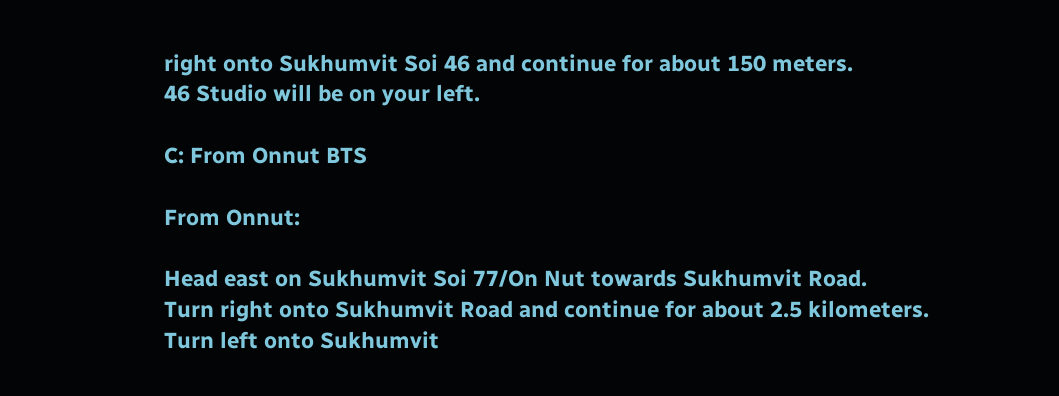right onto Sukhumvit Soi 46 and continue for about 150 meters.
46 Studio will be on your left.

C: From Onnut BTS

From Onnut:

Head east on Sukhumvit Soi 77/On Nut towards Sukhumvit Road.
Turn right onto Sukhumvit Road and continue for about 2.5 kilometers.
Turn left onto Sukhumvit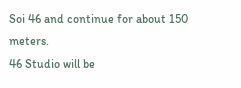Soi 46 and continue for about 150 meters.
46 Studio will be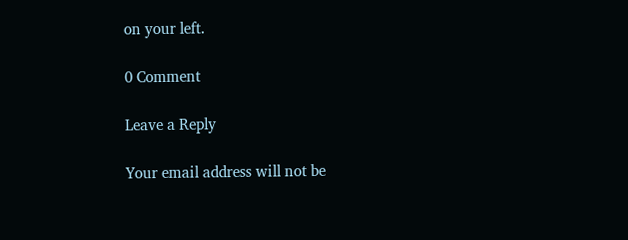on your left.

0 Comment

Leave a Reply

Your email address will not be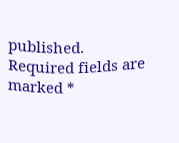published. Required fields are marked *